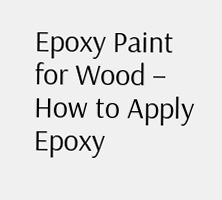Epoxy Paint for Wood – How to Apply Epoxy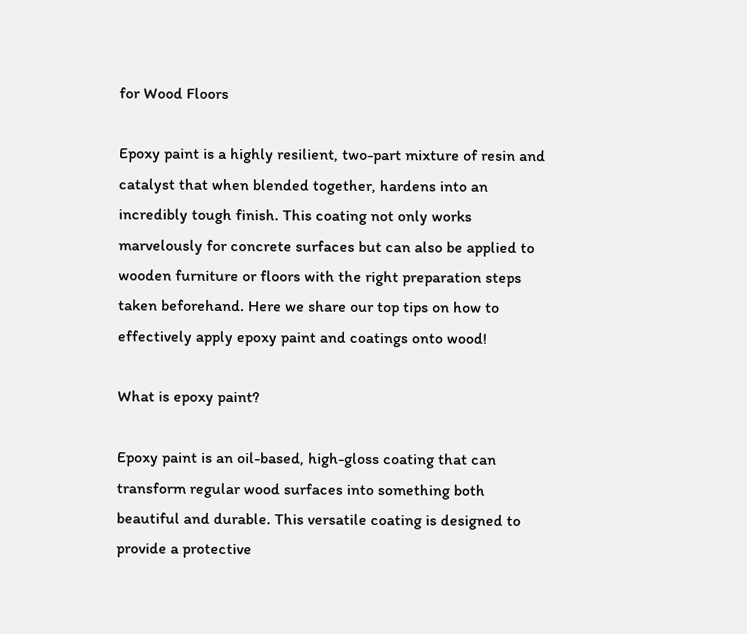for Wood Floors

Epoxy paint is a highly resilient, two-part mixture of resin and catalyst that when blended together, hardens into an incredibly tough finish. This coating not only works marvelously for concrete surfaces but can also be applied to wooden furniture or floors with the right preparation steps taken beforehand. Here we share our top tips on how to effectively apply epoxy paint and coatings onto wood!

What is epoxy paint?

Epoxy paint is an oil-based, high-gloss coating that can transform regular wood surfaces into something both beautiful and durable. This versatile coating is designed to provide a protective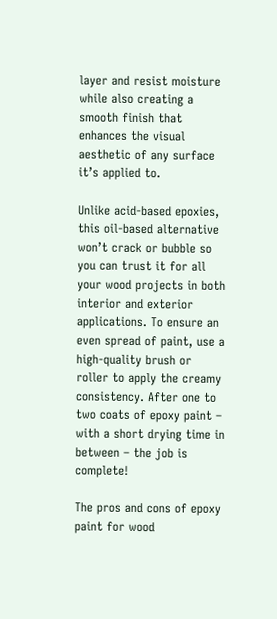layer and resist moisture while also creating a smooth finish that enhances the visual aesthetic of any surface it’s applied to.

Unlike acid-based epoxies, this oil-based alternative won’t crack or bubble so you can trust it for all your wood projects in both interior and exterior applications. To ensure an even spread of paint, use a high-quality brush or roller to apply the creamy consistency. After one to two coats of epoxy paint – with a short drying time in between – the job is complete!

The pros and cons of epoxy paint for wood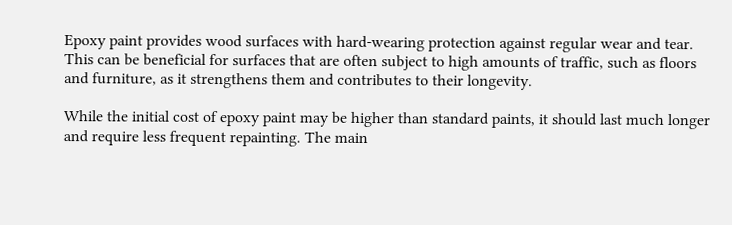Epoxy paint provides wood surfaces with hard-wearing protection against regular wear and tear. This can be beneficial for surfaces that are often subject to high amounts of traffic, such as floors and furniture, as it strengthens them and contributes to their longevity.

While the initial cost of epoxy paint may be higher than standard paints, it should last much longer and require less frequent repainting. The main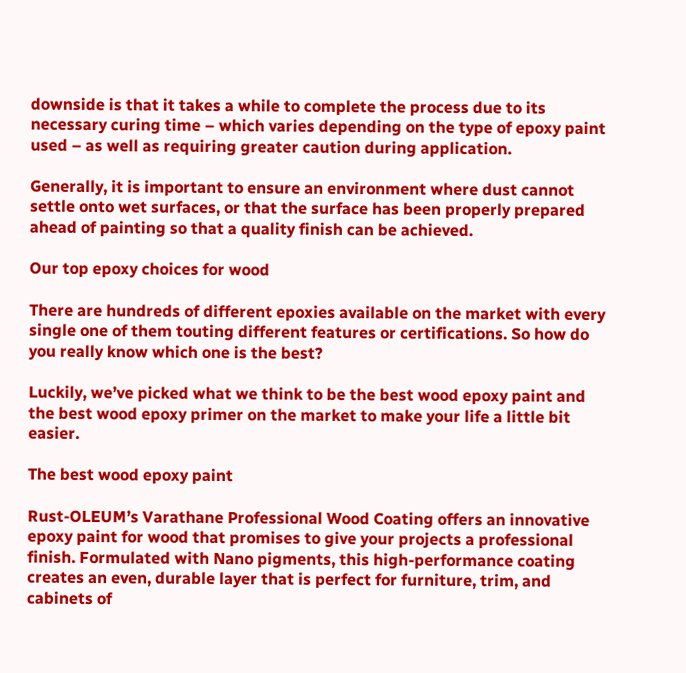downside is that it takes a while to complete the process due to its necessary curing time – which varies depending on the type of epoxy paint used – as well as requiring greater caution during application.

Generally, it is important to ensure an environment where dust cannot settle onto wet surfaces, or that the surface has been properly prepared ahead of painting so that a quality finish can be achieved.

Our top epoxy choices for wood

There are hundreds of different epoxies available on the market with every single one of them touting different features or certifications. So how do you really know which one is the best?

Luckily, we’ve picked what we think to be the best wood epoxy paint and the best wood epoxy primer on the market to make your life a little bit easier.

The best wood epoxy paint

Rust-OLEUM’s Varathane Professional Wood Coating offers an innovative epoxy paint for wood that promises to give your projects a professional finish. Formulated with Nano pigments, this high-performance coating creates an even, durable layer that is perfect for furniture, trim, and cabinets of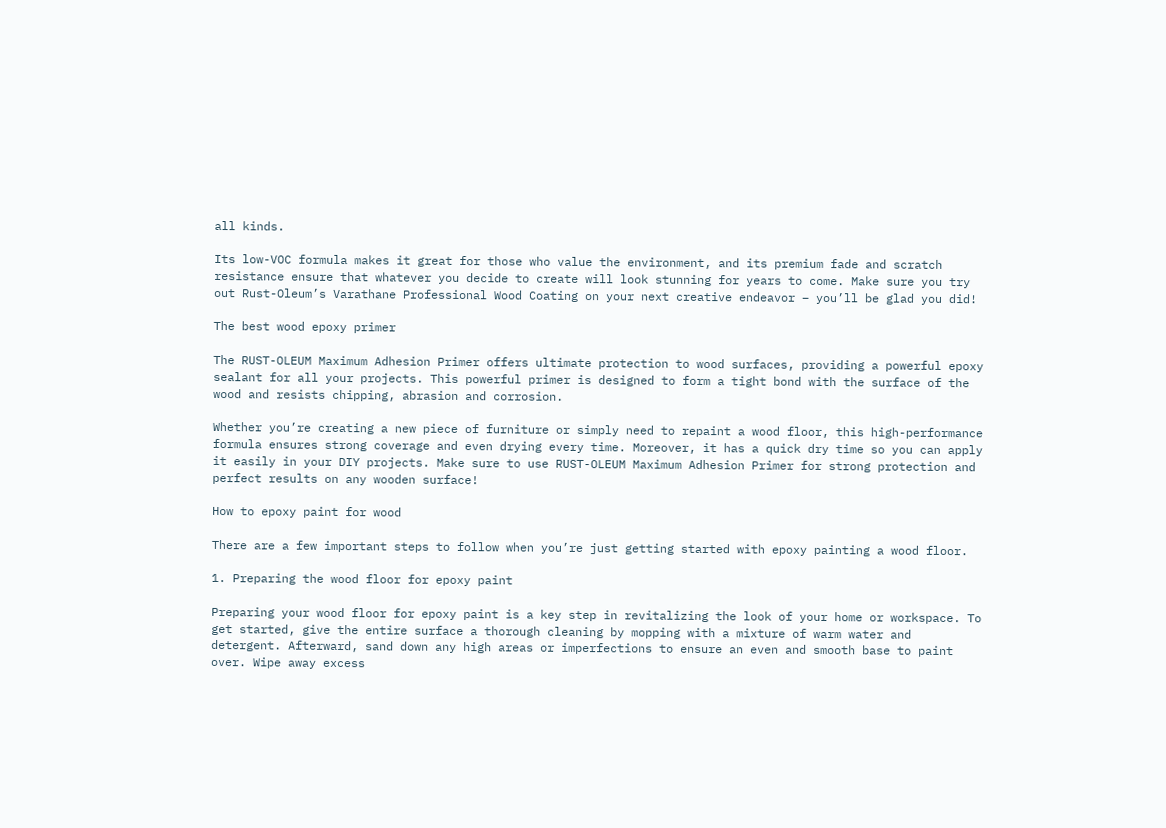all kinds.

Its low-VOC formula makes it great for those who value the environment, and its premium fade and scratch resistance ensure that whatever you decide to create will look stunning for years to come. Make sure you try out Rust-Oleum’s Varathane Professional Wood Coating on your next creative endeavor – you’ll be glad you did!

The best wood epoxy primer

The RUST-OLEUM Maximum Adhesion Primer offers ultimate protection to wood surfaces, providing a powerful epoxy sealant for all your projects. This powerful primer is designed to form a tight bond with the surface of the wood and resists chipping, abrasion and corrosion.

Whether you’re creating a new piece of furniture or simply need to repaint a wood floor, this high-performance formula ensures strong coverage and even drying every time. Moreover, it has a quick dry time so you can apply it easily in your DIY projects. Make sure to use RUST-OLEUM Maximum Adhesion Primer for strong protection and perfect results on any wooden surface!

How to epoxy paint for wood

There are a few important steps to follow when you’re just getting started with epoxy painting a wood floor.

1. Preparing the wood floor for epoxy paint

Preparing your wood floor for epoxy paint is a key step in revitalizing the look of your home or workspace. To get started, give the entire surface a thorough cleaning by mopping with a mixture of warm water and detergent. Afterward, sand down any high areas or imperfections to ensure an even and smooth base to paint over. Wipe away excess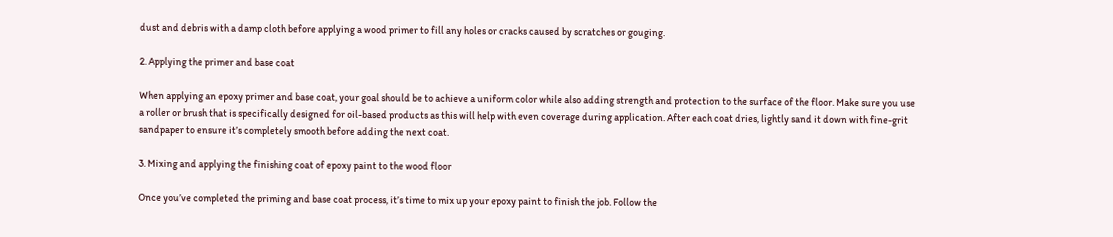dust and debris with a damp cloth before applying a wood primer to fill any holes or cracks caused by scratches or gouging.

2. Applying the primer and base coat

When applying an epoxy primer and base coat, your goal should be to achieve a uniform color while also adding strength and protection to the surface of the floor. Make sure you use a roller or brush that is specifically designed for oil-based products as this will help with even coverage during application. After each coat dries, lightly sand it down with fine-grit sandpaper to ensure it’s completely smooth before adding the next coat.

3. Mixing and applying the finishing coat of epoxy paint to the wood floor

Once you’ve completed the priming and base coat process, it’s time to mix up your epoxy paint to finish the job. Follow the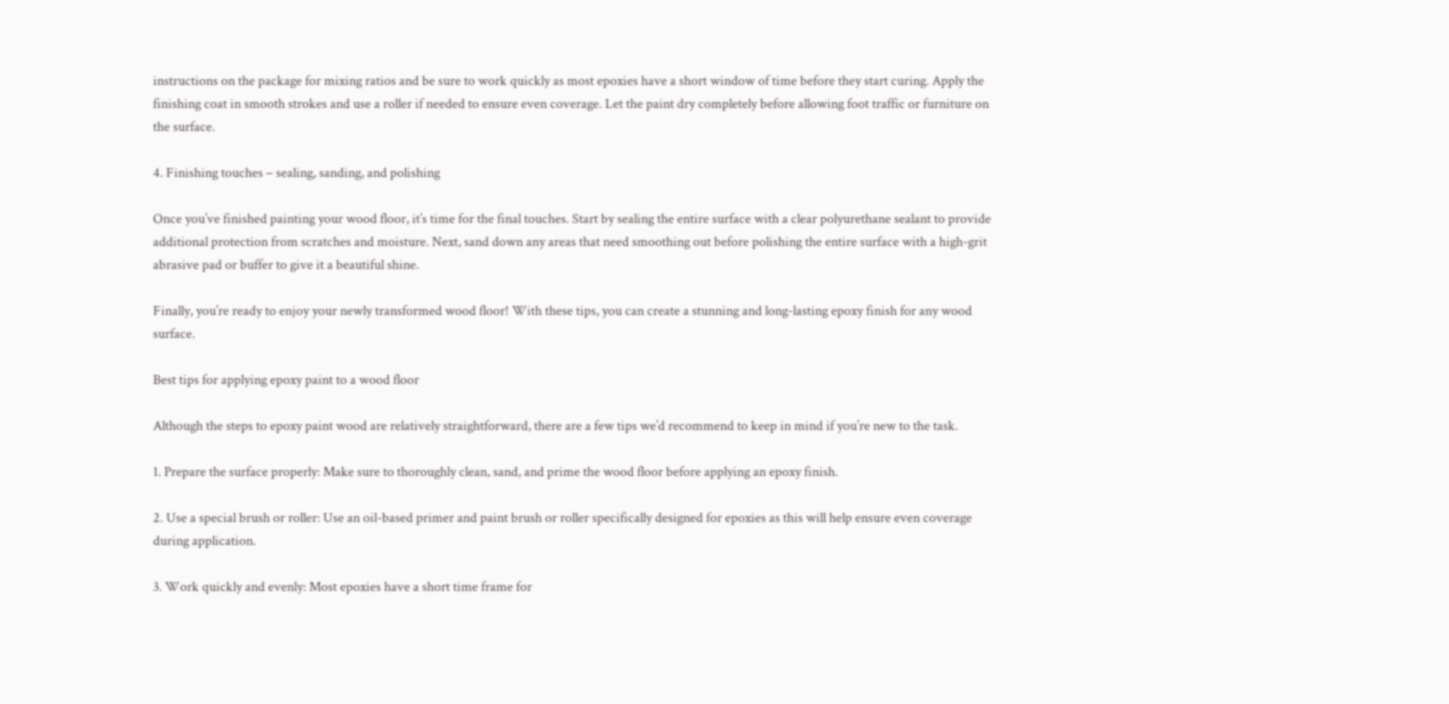instructions on the package for mixing ratios and be sure to work quickly as most epoxies have a short window of time before they start curing. Apply the finishing coat in smooth strokes and use a roller if needed to ensure even coverage. Let the paint dry completely before allowing foot traffic or furniture on the surface.

4. Finishing touches – sealing, sanding, and polishing

Once you’ve finished painting your wood floor, it’s time for the final touches. Start by sealing the entire surface with a clear polyurethane sealant to provide additional protection from scratches and moisture. Next, sand down any areas that need smoothing out before polishing the entire surface with a high-grit abrasive pad or buffer to give it a beautiful shine.

Finally, you’re ready to enjoy your newly transformed wood floor! With these tips, you can create a stunning and long-lasting epoxy finish for any wood surface.

Best tips for applying epoxy paint to a wood floor

Although the steps to epoxy paint wood are relatively straightforward, there are a few tips we’d recommend to keep in mind if you’re new to the task.

1. Prepare the surface properly: Make sure to thoroughly clean, sand, and prime the wood floor before applying an epoxy finish.

2. Use a special brush or roller: Use an oil-based primer and paint brush or roller specifically designed for epoxies as this will help ensure even coverage during application.

3. Work quickly and evenly: Most epoxies have a short time frame for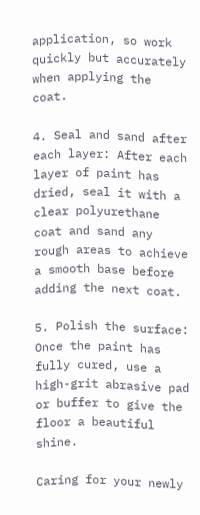application, so work quickly but accurately when applying the coat.

4. Seal and sand after each layer: After each layer of paint has dried, seal it with a clear polyurethane coat and sand any rough areas to achieve a smooth base before adding the next coat.

5. Polish the surface: Once the paint has fully cured, use a high-grit abrasive pad or buffer to give the floor a beautiful shine.

Caring for your newly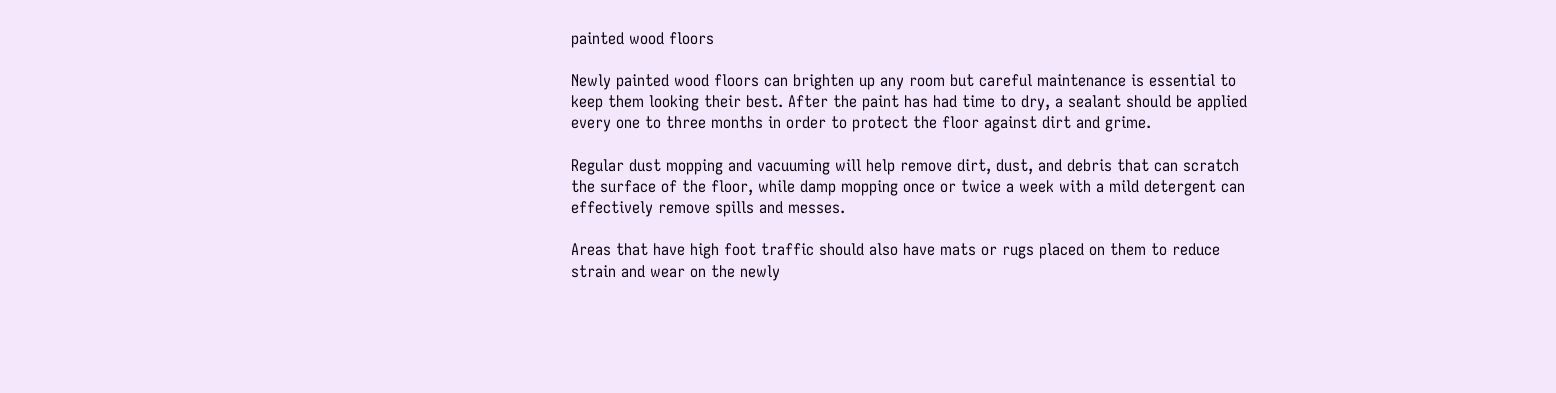painted wood floors

Newly painted wood floors can brighten up any room but careful maintenance is essential to keep them looking their best. After the paint has had time to dry, a sealant should be applied every one to three months in order to protect the floor against dirt and grime.

Regular dust mopping and vacuuming will help remove dirt, dust, and debris that can scratch the surface of the floor, while damp mopping once or twice a week with a mild detergent can effectively remove spills and messes.

Areas that have high foot traffic should also have mats or rugs placed on them to reduce strain and wear on the newly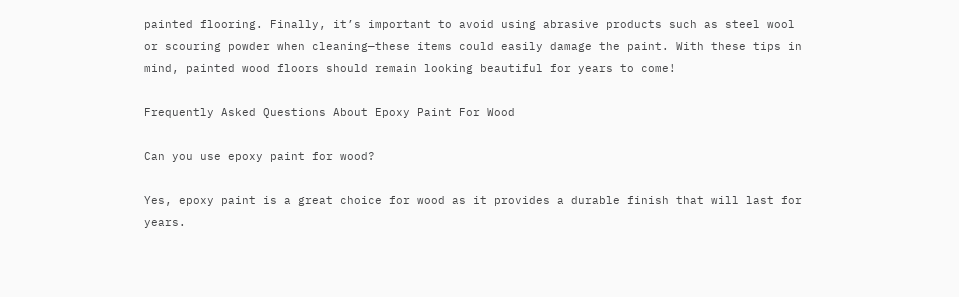painted flooring. Finally, it’s important to avoid using abrasive products such as steel wool or scouring powder when cleaning—these items could easily damage the paint. With these tips in mind, painted wood floors should remain looking beautiful for years to come!

Frequently Asked Questions About Epoxy Paint For Wood

Can you use epoxy paint for wood?

Yes, epoxy paint is a great choice for wood as it provides a durable finish that will last for years.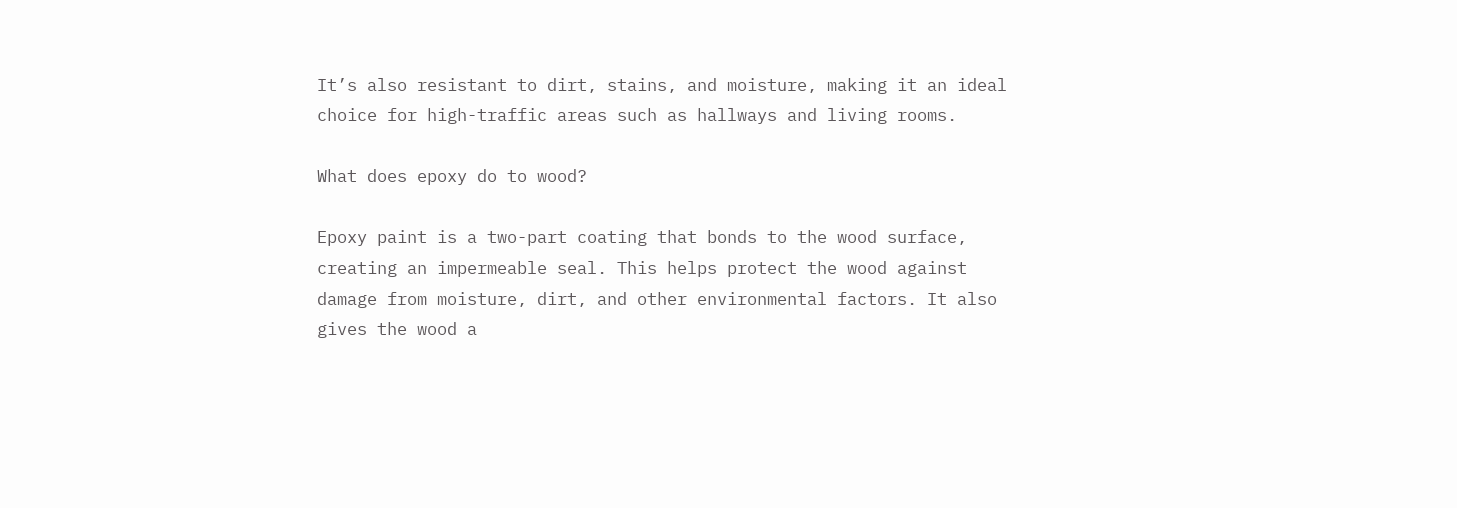It’s also resistant to dirt, stains, and moisture, making it an ideal choice for high-traffic areas such as hallways and living rooms.

What does epoxy do to wood?

Epoxy paint is a two-part coating that bonds to the wood surface, creating an impermeable seal. This helps protect the wood against damage from moisture, dirt, and other environmental factors. It also gives the wood a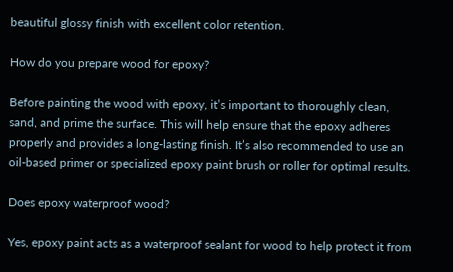beautiful glossy finish with excellent color retention.

How do you prepare wood for epoxy?

Before painting the wood with epoxy, it’s important to thoroughly clean, sand, and prime the surface. This will help ensure that the epoxy adheres properly and provides a long-lasting finish. It’s also recommended to use an oil-based primer or specialized epoxy paint brush or roller for optimal results.

Does epoxy waterproof wood?

Yes, epoxy paint acts as a waterproof sealant for wood to help protect it from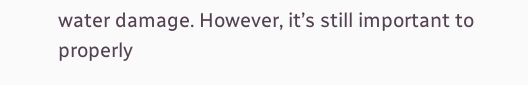water damage. However, it’s still important to properly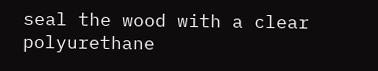seal the wood with a clear polyurethane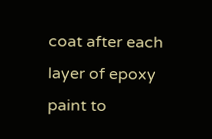coat after each layer of epoxy paint to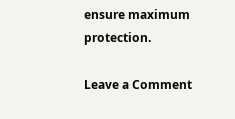ensure maximum protection.

Leave a Comment